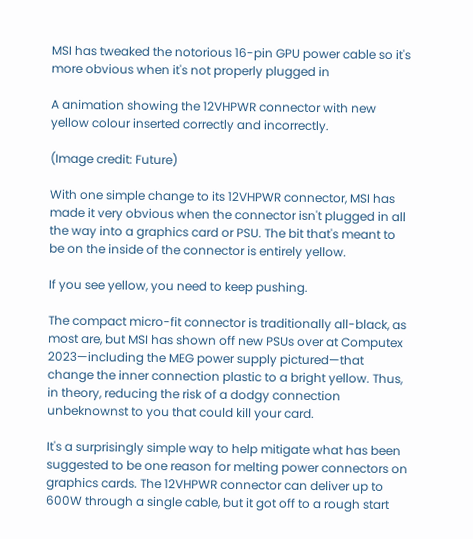MSI has tweaked the notorious 16-pin GPU power cable so it's more obvious when it's not properly plugged in

A animation showing the 12VHPWR connector with new yellow colour inserted correctly and incorrectly.

(Image credit: Future)

With one simple change to its 12VHPWR connector, MSI has made it very obvious when the connector isn't plugged in all the way into a graphics card or PSU. The bit that's meant to be on the inside of the connector is entirely yellow.

If you see yellow, you need to keep pushing.

The compact micro-fit connector is traditionally all-black, as most are, but MSI has shown off new PSUs over at Computex 2023—including the MEG power supply pictured—that change the inner connection plastic to a bright yellow. Thus, in theory, reducing the risk of a dodgy connection unbeknownst to you that could kill your card.

It's a surprisingly simple way to help mitigate what has been suggested to be one reason for melting power connectors on graphics cards. The 12VHPWR connector can deliver up to 600W through a single cable, but it got off to a rough start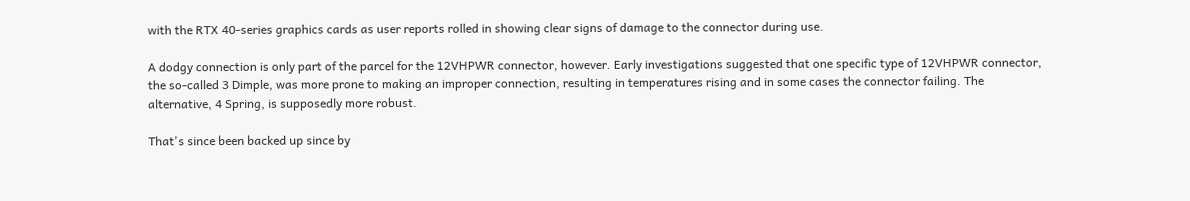with the RTX 40-series graphics cards as user reports rolled in showing clear signs of damage to the connector during use.

A dodgy connection is only part of the parcel for the 12VHPWR connector, however. Early investigations suggested that one specific type of 12VHPWR connector, the so-called 3 Dimple, was more prone to making an improper connection, resulting in temperatures rising and in some cases the connector failing. The alternative, 4 Spring, is supposedly more robust.

That's since been backed up since by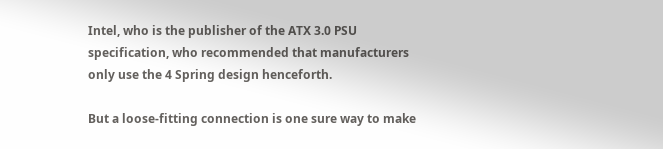Intel, who is the publisher of the ATX 3.0 PSU specification, who recommended that manufacturers only use the 4 Spring design henceforth.

But a loose-fitting connection is one sure way to make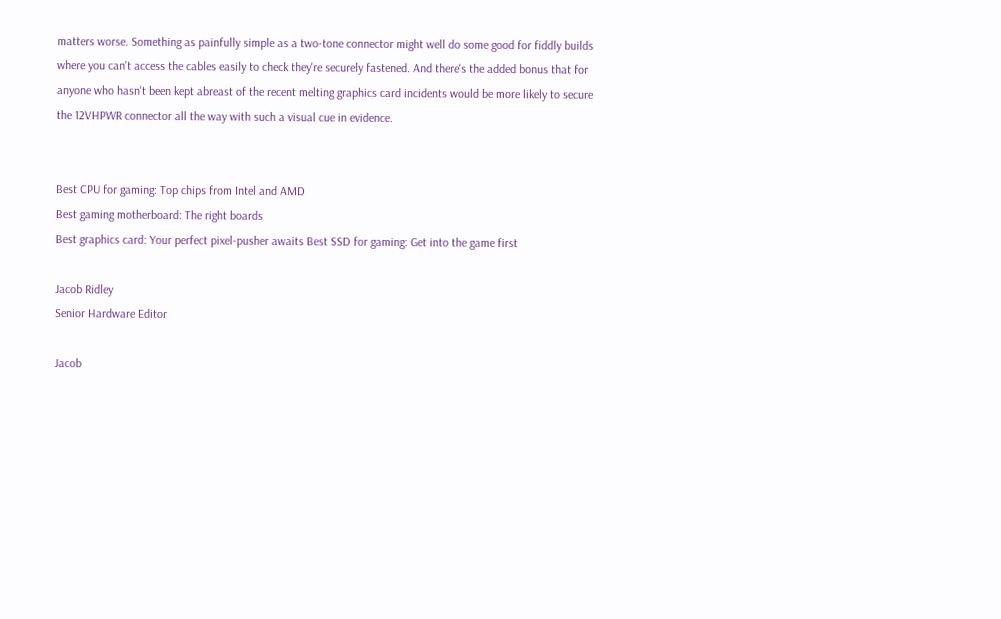matters worse. Something as painfully simple as a two-tone connector might well do some good for fiddly builds where you can't access the cables easily to check they're securely fastened. And there's the added bonus that for anyone who hasn't been kept abreast of the recent melting graphics card incidents would be more likely to secure the 12VHPWR connector all the way with such a visual cue in evidence.


Best CPU for gaming: Top chips from Intel and AMD
Best gaming motherboard: The right boards
Best graphics card: Your perfect pixel-pusher awaits Best SSD for gaming: Get into the game first

Jacob Ridley
Senior Hardware Editor

Jacob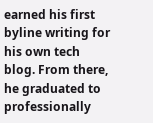earned his first byline writing for his own tech blog. From there, he graduated to professionally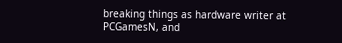breaking things as hardware writer at PCGamesN, and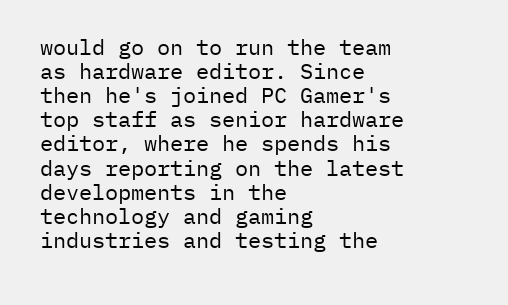would go on to run the team as hardware editor. Since then he's joined PC Gamer's top staff as senior hardware editor, where he spends his days reporting on the latest developments in the technology and gaming industries and testing the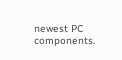newest PC components.